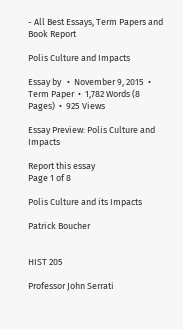- All Best Essays, Term Papers and Book Report

Polis Culture and Impacts

Essay by   •  November 9, 2015  •  Term Paper  •  1,782 Words (8 Pages)  •  925 Views

Essay Preview: Polis Culture and Impacts

Report this essay
Page 1 of 8

Polis Culture and its Impacts

Patrick Boucher


HIST 205

Professor John Serrati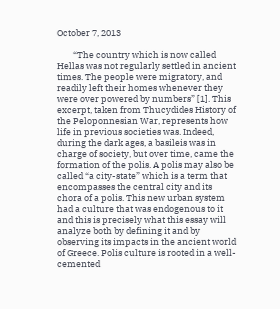October 7, 2013

        “The country which is now called Hellas was not regularly settled in ancient times. The people were migratory, and readily left their homes whenever they were over powered by numbers” [1]. This excerpt, taken from Thucydides History of the Peloponnesian War, represents how life in previous societies was. Indeed, during the dark ages, a basileis was in charge of society, but over time, came the formation of the polis. A polis may also be called “a city-state” which is a term that encompasses the central city and its chora of a polis. This new urban system had a culture that was endogenous to it and this is precisely what this essay will analyze both by defining it and by observing its impacts in the ancient world of Greece. Polis culture is rooted in a well-cemented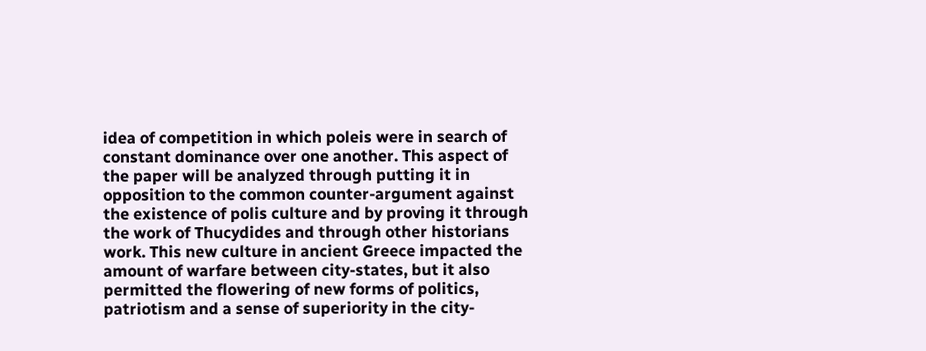idea of competition in which poleis were in search of constant dominance over one another. This aspect of the paper will be analyzed through putting it in opposition to the common counter-argument against the existence of polis culture and by proving it through the work of Thucydides and through other historians work. This new culture in ancient Greece impacted the amount of warfare between city-states, but it also permitted the flowering of new forms of politics, patriotism and a sense of superiority in the city-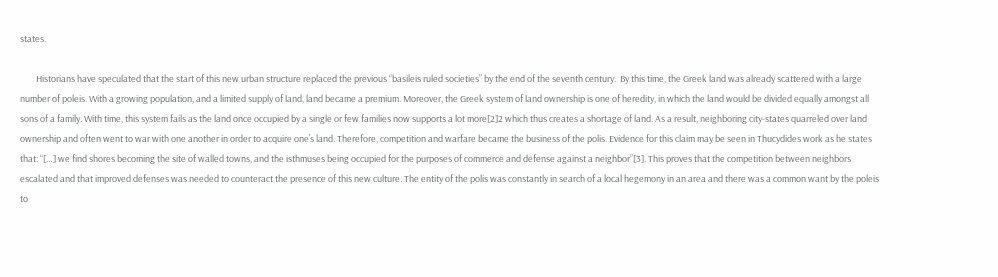states.

        Historians have speculated that the start of this new urban structure replaced the previous “basileis ruled societies” by the end of the seventh century.  By this time, the Greek land was already scattered with a large number of poleis. With a growing population, and a limited supply of land, land became a premium. Moreover, the Greek system of land ownership is one of heredity, in which the land would be divided equally amongst all sons of a family. With time, this system fails as the land once occupied by a single or few families now supports a lot more[2]2 which thus creates a shortage of land. As a result, neighboring city-states quarreled over land ownership and often went to war with one another in order to acquire one’s land. Therefore, competition and warfare became the business of the polis. Evidence for this claim may be seen in Thucydides work as he states that: “[…] we find shores becoming the site of walled towns, and the isthmuses being occupied for the purposes of commerce and defense against a neighbor”[3]. This proves that the competition between neighbors escalated and that improved defenses was needed to counteract the presence of this new culture. The entity of the polis was constantly in search of a local hegemony in an area and there was a common want by the poleis to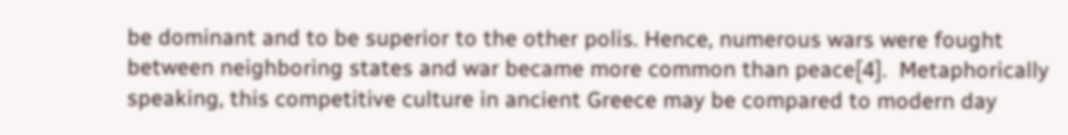be dominant and to be superior to the other polis. Hence, numerous wars were fought between neighboring states and war became more common than peace[4].  Metaphorically speaking, this competitive culture in ancient Greece may be compared to modern day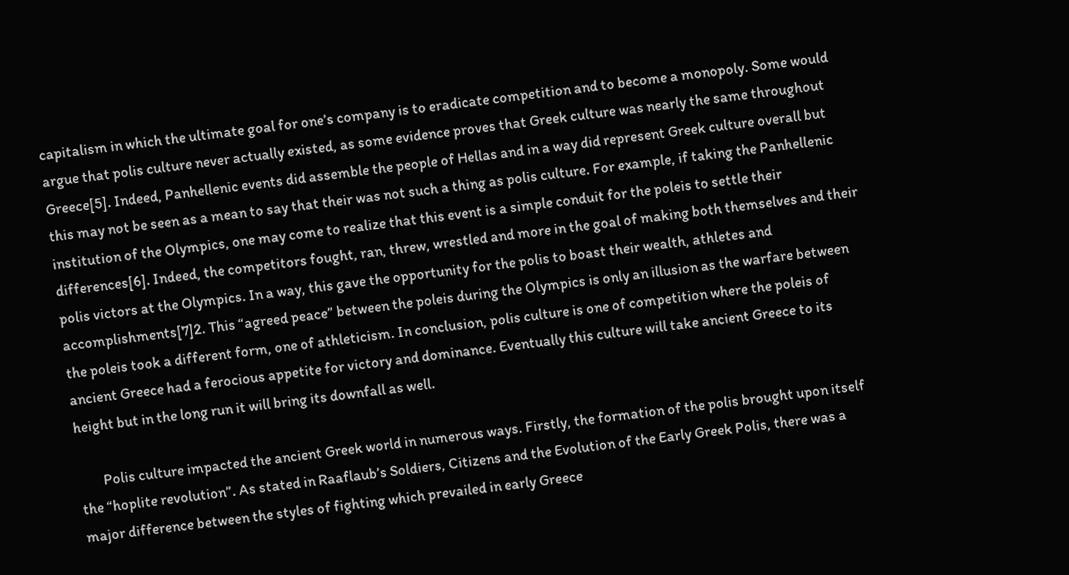capitalism in which the ultimate goal for one’s company is to eradicate competition and to become a monopoly. Some would argue that polis culture never actually existed, as some evidence proves that Greek culture was nearly the same throughout Greece[5]. Indeed, Panhellenic events did assemble the people of Hellas and in a way did represent Greek culture overall but this may not be seen as a mean to say that their was not such a thing as polis culture. For example, if taking the Panhellenic institution of the Olympics, one may come to realize that this event is a simple conduit for the poleis to settle their differences[6]. Indeed, the competitors fought, ran, threw, wrestled and more in the goal of making both themselves and their polis victors at the Olympics. In a way, this gave the opportunity for the polis to boast their wealth, athletes and accomplishments[7]2. This “agreed peace” between the poleis during the Olympics is only an illusion as the warfare between the poleis took a different form, one of athleticism. In conclusion, polis culture is one of competition where the poleis of ancient Greece had a ferocious appetite for victory and dominance. Eventually this culture will take ancient Greece to its height but in the long run it will bring its downfall as well.

        Polis culture impacted the ancient Greek world in numerous ways. Firstly, the formation of the polis brought upon itself the “hoplite revolution”. As stated in Raaflaub’s Soldiers, Citizens and the Evolution of the Early Greek Polis, there was a major difference between the styles of fighting which prevailed in early Greece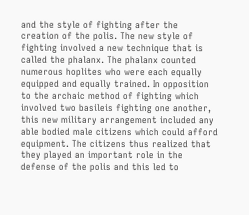and the style of fighting after the creation of the polis. The new style of fighting involved a new technique that is called the phalanx. The phalanx counted numerous hoplites who were each equally equipped and equally trained. In opposition to the archaic method of fighting which involved two basileis fighting one another, this new military arrangement included any able bodied male citizens which could afford equipment. The citizens thus realized that they played an important role in the defense of the polis and this led to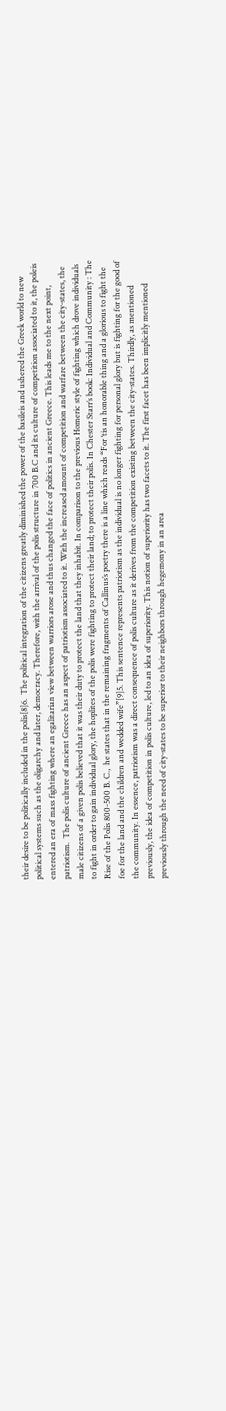their desire to be politically included in the polis[8]6.  The political integration of the citizens greatly diminished the power of the basileis and ushered the Greek world to new political systems such as the oligarchy and later, democracy. Therefore, with the arrival of the polis structure in 700 B.C and its culture of competition associated to it, the poleis entered an era of mass fighting where an egalitarian view between warriors arose and thus changed the face of politics in ancient Greece. This leads me to the next point, patriotism.  The polis culture of ancient Greece has an aspect of patriotism associated to it. With the increased amount of competition and warfare between the city-states, the male citizens of a given polis believed that it was their duty to protect the land that they inhabit. In comparison to the previous Homeric style of fighting which drove individuals to fight in order to gain individual glory, the hoplites of the polis were fighting to protect their land; to protect their polis. In Chester Starr’s book: Individual and Community : The Rise of the Polis 800-500 B. C.,  he states that in the remaining fragments of Callinus’s poetry there is a line which reads “For ‘tis an honorable thing and a glorious to fight the foe for the land and the children and wedded wife”[9]5. This sentence represents patriotism as the individual is no longer fighting for personal glory but is fighting for the good of the community. In essence, patriotism was a direct consequence of polis culture as it derives from the competition existing between the city-states. Thirdly, as mentioned previously, the idea of competition in polis culture, led to an idea of superiority. This notion of superiority has two facets to it. The first facet has been implicitly mentioned previously through the need of city-states to be superior to their neighbors through hegemony in an area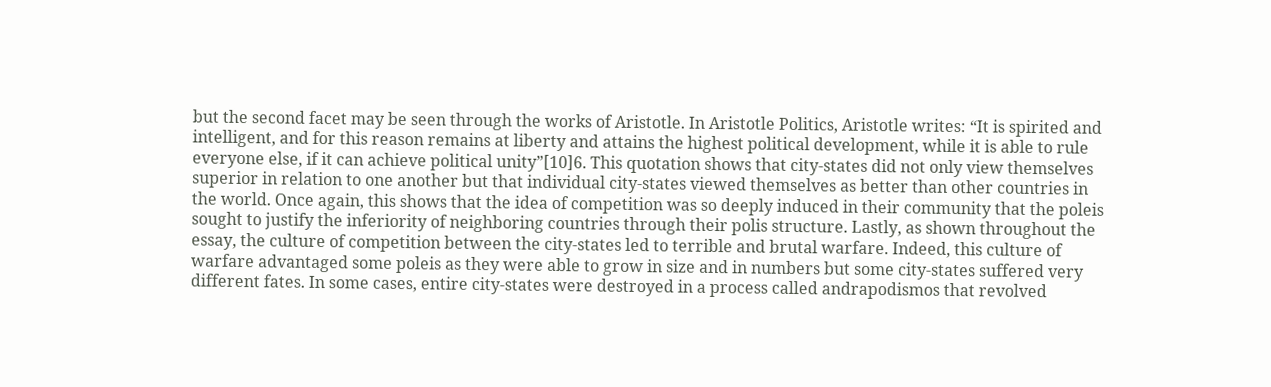but the second facet may be seen through the works of Aristotle. In Aristotle Politics, Aristotle writes: “It is spirited and intelligent, and for this reason remains at liberty and attains the highest political development, while it is able to rule everyone else, if it can achieve political unity”[10]6. This quotation shows that city-states did not only view themselves superior in relation to one another but that individual city-states viewed themselves as better than other countries in the world. Once again, this shows that the idea of competition was so deeply induced in their community that the poleis sought to justify the inferiority of neighboring countries through their polis structure. Lastly, as shown throughout the essay, the culture of competition between the city-states led to terrible and brutal warfare. Indeed, this culture of warfare advantaged some poleis as they were able to grow in size and in numbers but some city-states suffered very different fates. In some cases, entire city-states were destroyed in a process called andrapodismos that revolved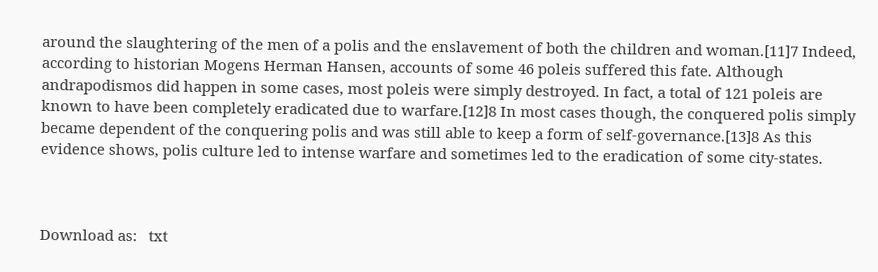around the slaughtering of the men of a polis and the enslavement of both the children and woman.[11]7 Indeed, according to historian Mogens Herman Hansen, accounts of some 46 poleis suffered this fate. Although andrapodismos did happen in some cases, most poleis were simply destroyed. In fact, a total of 121 poleis are known to have been completely eradicated due to warfare.[12]8 In most cases though, the conquered polis simply became dependent of the conquering polis and was still able to keep a form of self-governance.[13]8 As this evidence shows, polis culture led to intense warfare and sometimes led to the eradication of some city-states.



Download as:   txt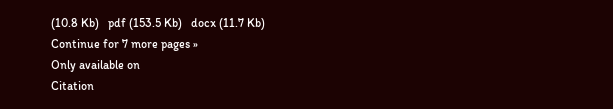(10.8 Kb)   pdf (153.5 Kb)   docx (11.7 Kb)
Continue for 7 more pages »
Only available on
Citation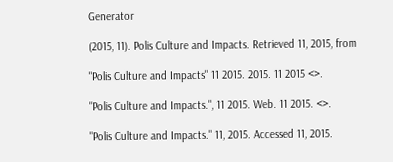Generator

(2015, 11). Polis Culture and Impacts. Retrieved 11, 2015, from

"Polis Culture and Impacts" 11 2015. 2015. 11 2015 <>.

"Polis Culture and Impacts.", 11 2015. Web. 11 2015. <>.

"Polis Culture and Impacts." 11, 2015. Accessed 11, 2015.